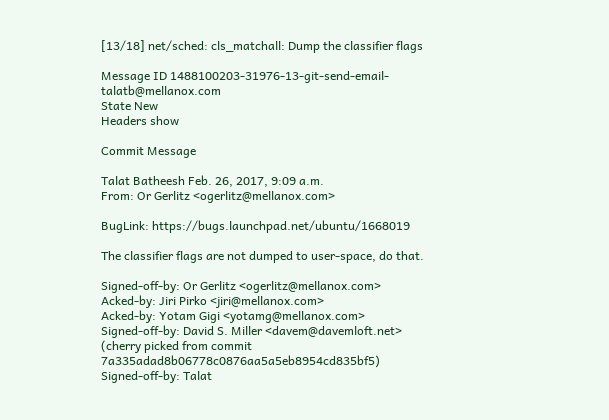[13/18] net/sched: cls_matchall: Dump the classifier flags

Message ID 1488100203-31976-13-git-send-email-talatb@mellanox.com
State New
Headers show

Commit Message

Talat Batheesh Feb. 26, 2017, 9:09 a.m.
From: Or Gerlitz <ogerlitz@mellanox.com>

BugLink: https://bugs.launchpad.net/ubuntu/1668019

The classifier flags are not dumped to user-space, do that.

Signed-off-by: Or Gerlitz <ogerlitz@mellanox.com>
Acked-by: Jiri Pirko <jiri@mellanox.com>
Acked-by: Yotam Gigi <yotamg@mellanox.com>
Signed-off-by: David S. Miller <davem@davemloft.net>
(cherry picked from commit 7a335adad8b06778c0876aa5a5eb8954cd835bf5)
Signed-off-by: Talat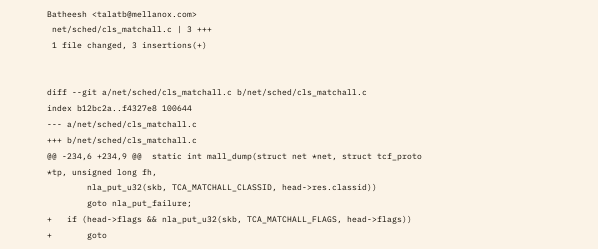Batheesh <talatb@mellanox.com>
 net/sched/cls_matchall.c | 3 +++
 1 file changed, 3 insertions(+)


diff --git a/net/sched/cls_matchall.c b/net/sched/cls_matchall.c
index b12bc2a..f4327e8 100644
--- a/net/sched/cls_matchall.c
+++ b/net/sched/cls_matchall.c
@@ -234,6 +234,9 @@  static int mall_dump(struct net *net, struct tcf_proto *tp, unsigned long fh,
        nla_put_u32(skb, TCA_MATCHALL_CLASSID, head->res.classid))
        goto nla_put_failure;
+   if (head->flags && nla_put_u32(skb, TCA_MATCHALL_FLAGS, head->flags))
+       goto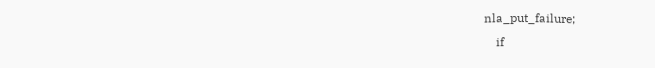nla_put_failure;
    if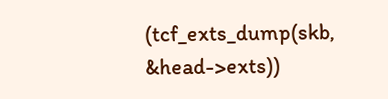(tcf_exts_dump(skb, &head->exts))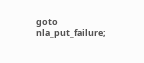goto nla_put_failure;